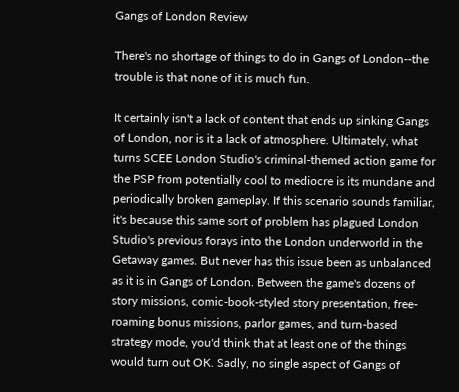Gangs of London Review

There's no shortage of things to do in Gangs of London--the trouble is that none of it is much fun.

It certainly isn't a lack of content that ends up sinking Gangs of London, nor is it a lack of atmosphere. Ultimately, what turns SCEE London Studio's criminal-themed action game for the PSP from potentially cool to mediocre is its mundane and periodically broken gameplay. If this scenario sounds familiar, it's because this same sort of problem has plagued London Studio's previous forays into the London underworld in the Getaway games. But never has this issue been as unbalanced as it is in Gangs of London. Between the game's dozens of story missions, comic-book-styled story presentation, free-roaming bonus missions, parlor games, and turn-based strategy mode, you'd think that at least one of the things would turn out OK. Sadly, no single aspect of Gangs of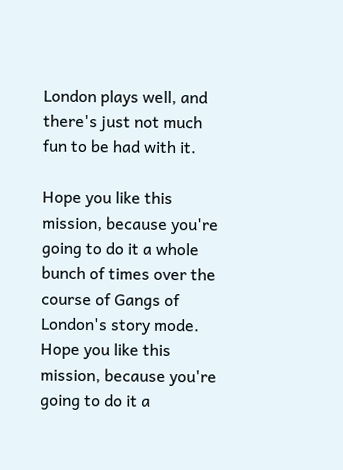London plays well, and there's just not much fun to be had with it.

Hope you like this mission, because you're going to do it a whole bunch of times over the course of Gangs of London's story mode.
Hope you like this mission, because you're going to do it a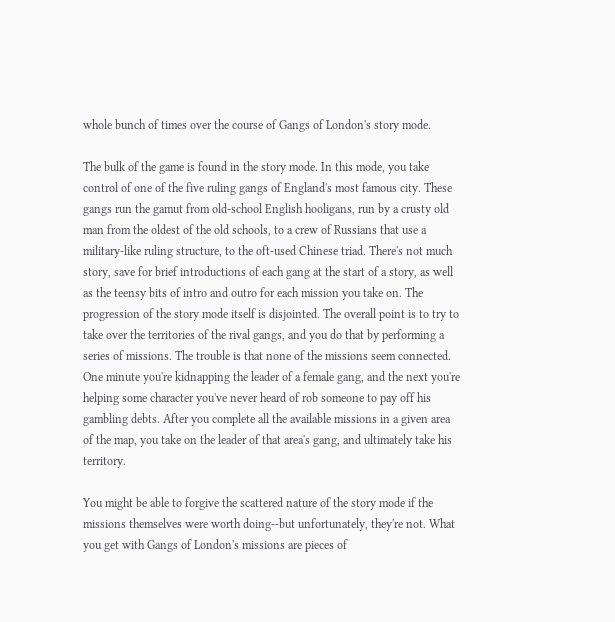whole bunch of times over the course of Gangs of London's story mode.

The bulk of the game is found in the story mode. In this mode, you take control of one of the five ruling gangs of England's most famous city. These gangs run the gamut from old-school English hooligans, run by a crusty old man from the oldest of the old schools, to a crew of Russians that use a military-like ruling structure, to the oft-used Chinese triad. There's not much story, save for brief introductions of each gang at the start of a story, as well as the teensy bits of intro and outro for each mission you take on. The progression of the story mode itself is disjointed. The overall point is to try to take over the territories of the rival gangs, and you do that by performing a series of missions. The trouble is that none of the missions seem connected. One minute you're kidnapping the leader of a female gang, and the next you're helping some character you've never heard of rob someone to pay off his gambling debts. After you complete all the available missions in a given area of the map, you take on the leader of that area's gang, and ultimately take his territory.

You might be able to forgive the scattered nature of the story mode if the missions themselves were worth doing--but unfortunately, they're not. What you get with Gangs of London's missions are pieces of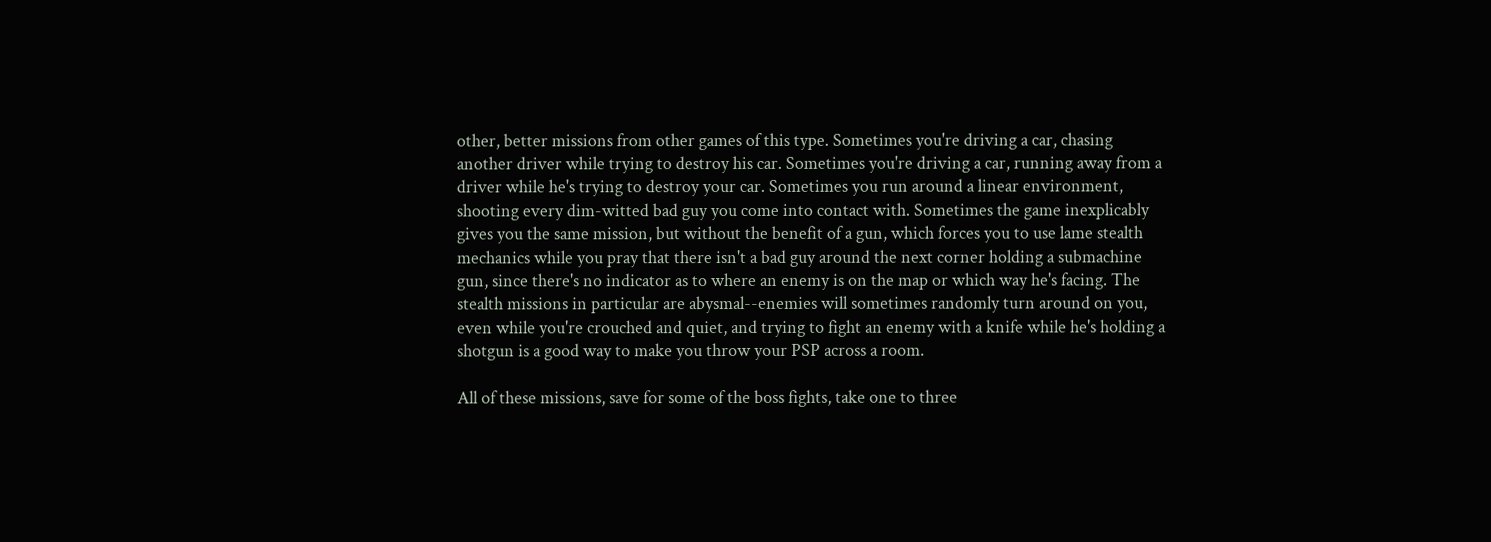other, better missions from other games of this type. Sometimes you're driving a car, chasing another driver while trying to destroy his car. Sometimes you're driving a car, running away from a driver while he's trying to destroy your car. Sometimes you run around a linear environment, shooting every dim-witted bad guy you come into contact with. Sometimes the game inexplicably gives you the same mission, but without the benefit of a gun, which forces you to use lame stealth mechanics while you pray that there isn't a bad guy around the next corner holding a submachine gun, since there's no indicator as to where an enemy is on the map or which way he's facing. The stealth missions in particular are abysmal--enemies will sometimes randomly turn around on you, even while you're crouched and quiet, and trying to fight an enemy with a knife while he's holding a shotgun is a good way to make you throw your PSP across a room.

All of these missions, save for some of the boss fights, take one to three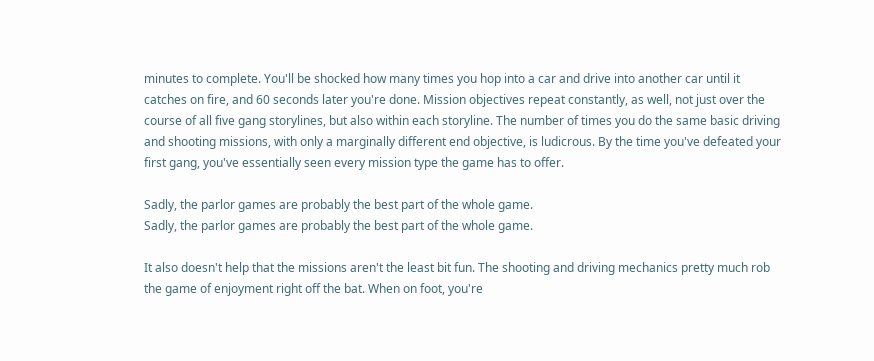minutes to complete. You'll be shocked how many times you hop into a car and drive into another car until it catches on fire, and 60 seconds later you're done. Mission objectives repeat constantly, as well, not just over the course of all five gang storylines, but also within each storyline. The number of times you do the same basic driving and shooting missions, with only a marginally different end objective, is ludicrous. By the time you've defeated your first gang, you've essentially seen every mission type the game has to offer.

Sadly, the parlor games are probably the best part of the whole game.
Sadly, the parlor games are probably the best part of the whole game.

It also doesn't help that the missions aren't the least bit fun. The shooting and driving mechanics pretty much rob the game of enjoyment right off the bat. When on foot, you're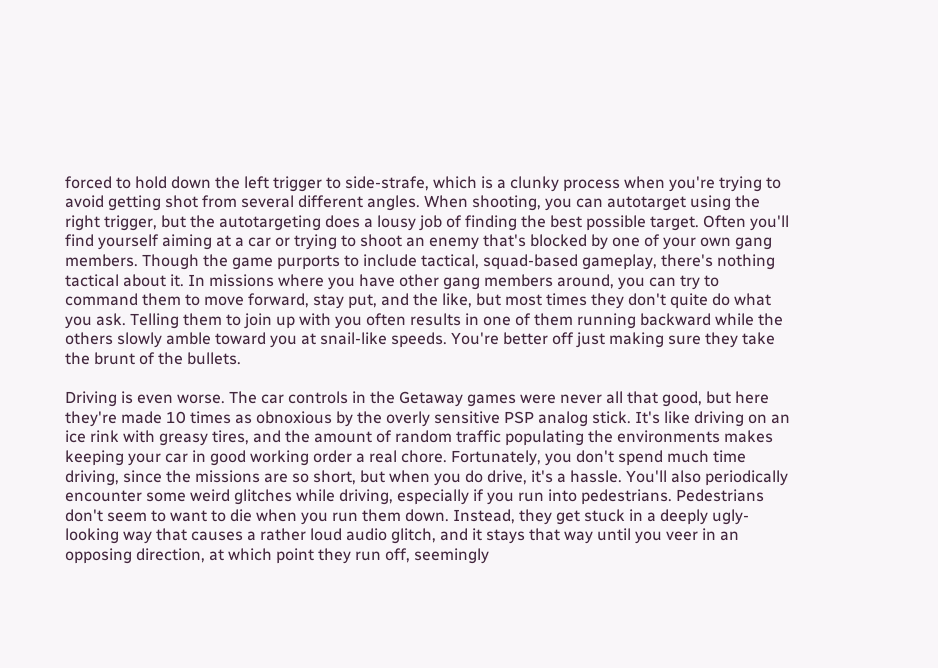forced to hold down the left trigger to side-strafe, which is a clunky process when you're trying to avoid getting shot from several different angles. When shooting, you can autotarget using the right trigger, but the autotargeting does a lousy job of finding the best possible target. Often you'll find yourself aiming at a car or trying to shoot an enemy that's blocked by one of your own gang members. Though the game purports to include tactical, squad-based gameplay, there's nothing tactical about it. In missions where you have other gang members around, you can try to command them to move forward, stay put, and the like, but most times they don't quite do what you ask. Telling them to join up with you often results in one of them running backward while the others slowly amble toward you at snail-like speeds. You're better off just making sure they take the brunt of the bullets.

Driving is even worse. The car controls in the Getaway games were never all that good, but here they're made 10 times as obnoxious by the overly sensitive PSP analog stick. It's like driving on an ice rink with greasy tires, and the amount of random traffic populating the environments makes keeping your car in good working order a real chore. Fortunately, you don't spend much time driving, since the missions are so short, but when you do drive, it's a hassle. You'll also periodically encounter some weird glitches while driving, especially if you run into pedestrians. Pedestrians don't seem to want to die when you run them down. Instead, they get stuck in a deeply ugly-looking way that causes a rather loud audio glitch, and it stays that way until you veer in an opposing direction, at which point they run off, seemingly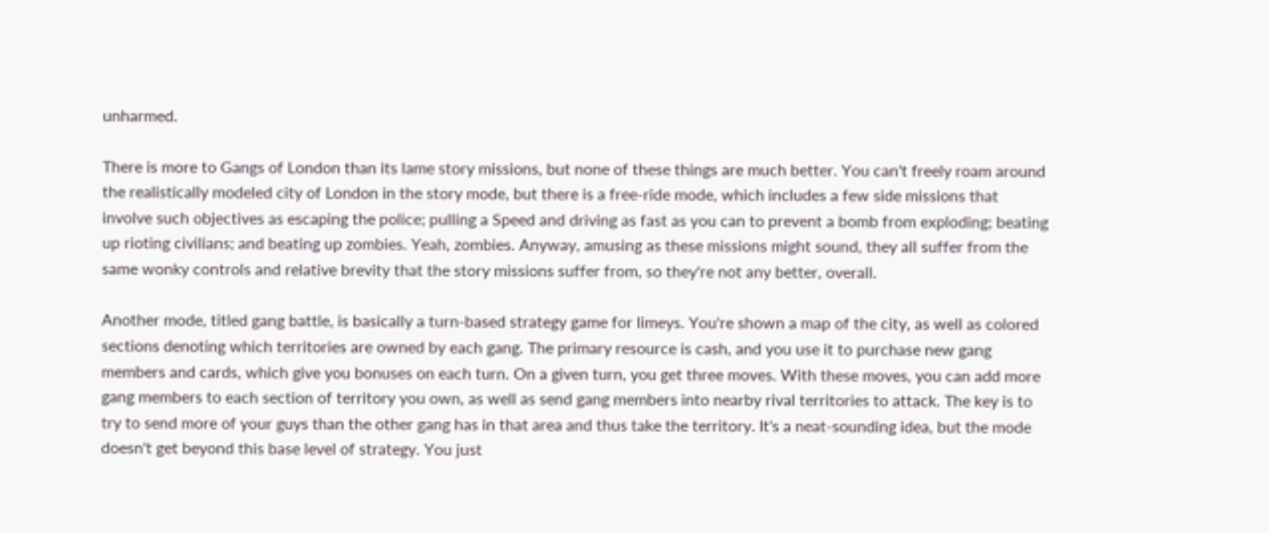unharmed.

There is more to Gangs of London than its lame story missions, but none of these things are much better. You can't freely roam around the realistically modeled city of London in the story mode, but there is a free-ride mode, which includes a few side missions that involve such objectives as escaping the police; pulling a Speed and driving as fast as you can to prevent a bomb from exploding; beating up rioting civilians; and beating up zombies. Yeah, zombies. Anyway, amusing as these missions might sound, they all suffer from the same wonky controls and relative brevity that the story missions suffer from, so they're not any better, overall.

Another mode, titled gang battle, is basically a turn-based strategy game for limeys. You're shown a map of the city, as well as colored sections denoting which territories are owned by each gang. The primary resource is cash, and you use it to purchase new gang members and cards, which give you bonuses on each turn. On a given turn, you get three moves. With these moves, you can add more gang members to each section of territory you own, as well as send gang members into nearby rival territories to attack. The key is to try to send more of your guys than the other gang has in that area and thus take the territory. It's a neat-sounding idea, but the mode doesn't get beyond this base level of strategy. You just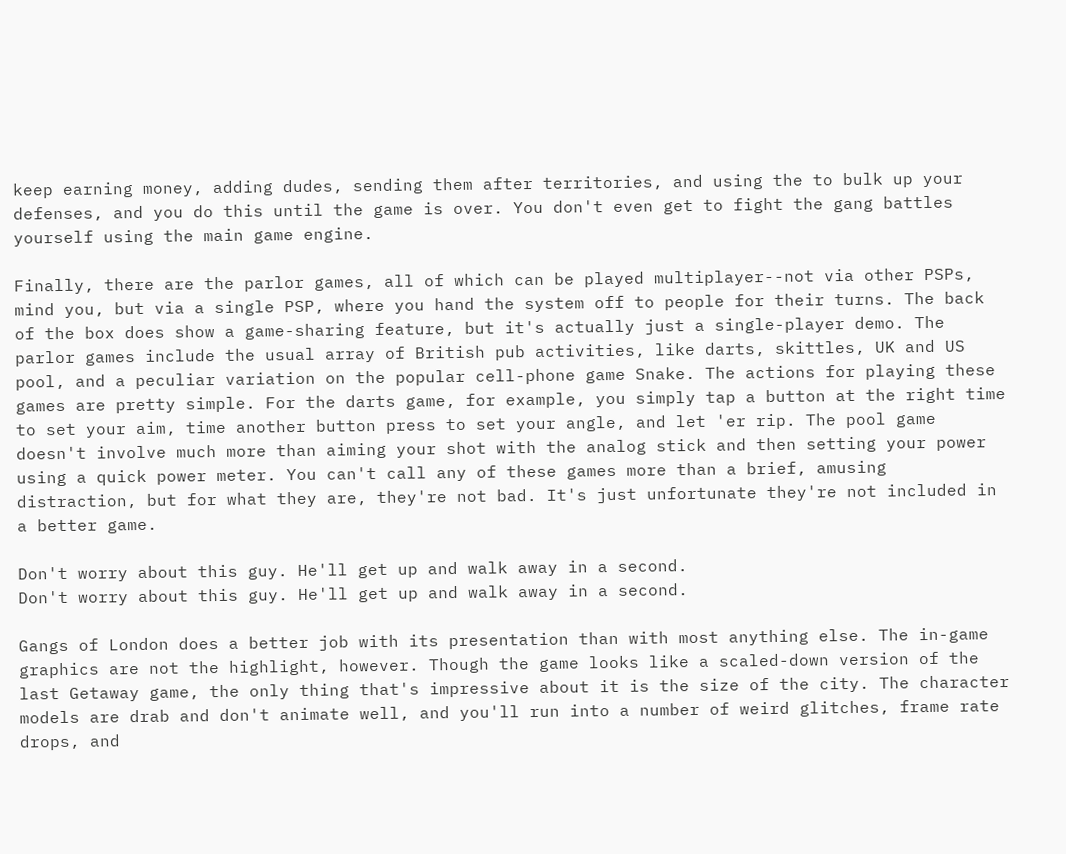keep earning money, adding dudes, sending them after territories, and using the to bulk up your defenses, and you do this until the game is over. You don't even get to fight the gang battles yourself using the main game engine.

Finally, there are the parlor games, all of which can be played multiplayer--not via other PSPs, mind you, but via a single PSP, where you hand the system off to people for their turns. The back of the box does show a game-sharing feature, but it's actually just a single-player demo. The parlor games include the usual array of British pub activities, like darts, skittles, UK and US pool, and a peculiar variation on the popular cell-phone game Snake. The actions for playing these games are pretty simple. For the darts game, for example, you simply tap a button at the right time to set your aim, time another button press to set your angle, and let 'er rip. The pool game doesn't involve much more than aiming your shot with the analog stick and then setting your power using a quick power meter. You can't call any of these games more than a brief, amusing distraction, but for what they are, they're not bad. It's just unfortunate they're not included in a better game.

Don't worry about this guy. He'll get up and walk away in a second.
Don't worry about this guy. He'll get up and walk away in a second.

Gangs of London does a better job with its presentation than with most anything else. The in-game graphics are not the highlight, however. Though the game looks like a scaled-down version of the last Getaway game, the only thing that's impressive about it is the size of the city. The character models are drab and don't animate well, and you'll run into a number of weird glitches, frame rate drops, and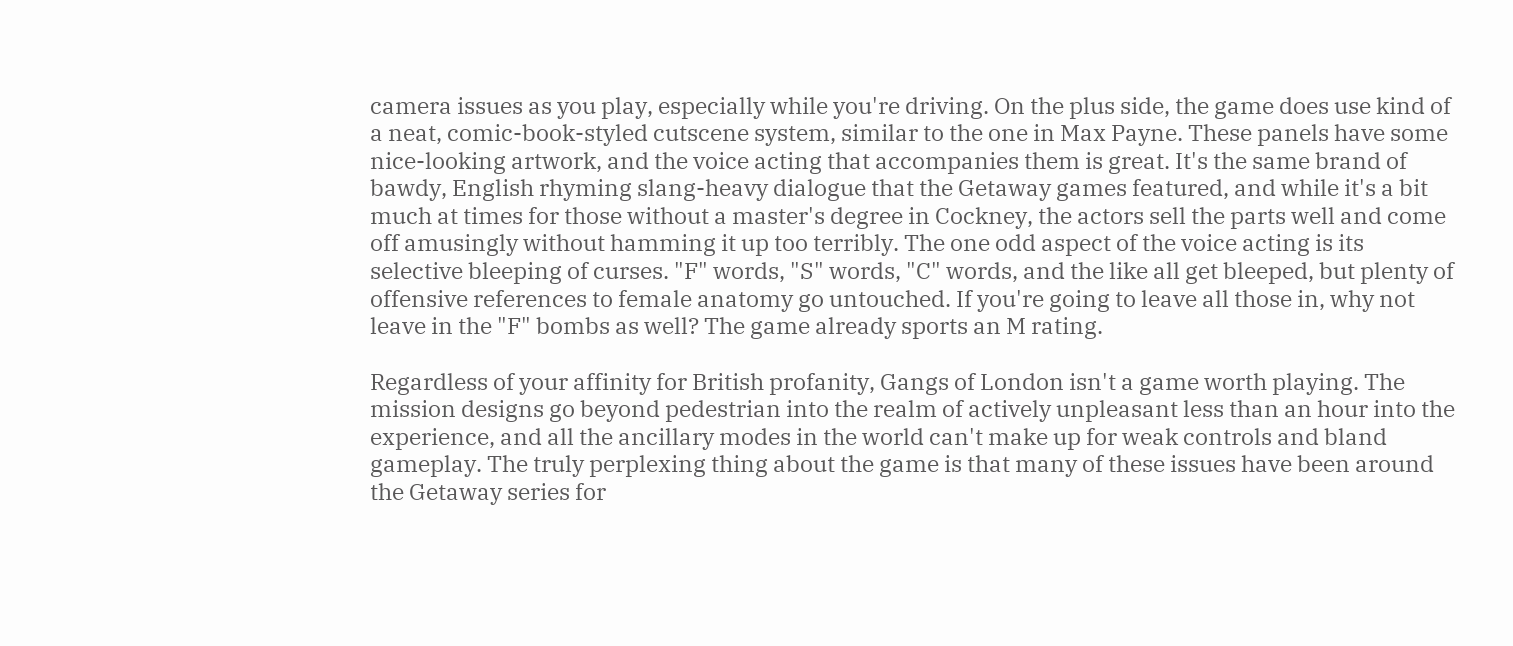camera issues as you play, especially while you're driving. On the plus side, the game does use kind of a neat, comic-book-styled cutscene system, similar to the one in Max Payne. These panels have some nice-looking artwork, and the voice acting that accompanies them is great. It's the same brand of bawdy, English rhyming slang-heavy dialogue that the Getaway games featured, and while it's a bit much at times for those without a master's degree in Cockney, the actors sell the parts well and come off amusingly without hamming it up too terribly. The one odd aspect of the voice acting is its selective bleeping of curses. "F" words, "S" words, "C" words, and the like all get bleeped, but plenty of offensive references to female anatomy go untouched. If you're going to leave all those in, why not leave in the "F" bombs as well? The game already sports an M rating.

Regardless of your affinity for British profanity, Gangs of London isn't a game worth playing. The mission designs go beyond pedestrian into the realm of actively unpleasant less than an hour into the experience, and all the ancillary modes in the world can't make up for weak controls and bland gameplay. The truly perplexing thing about the game is that many of these issues have been around the Getaway series for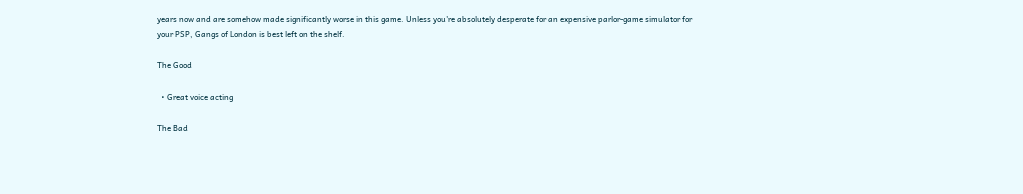years now and are somehow made significantly worse in this game. Unless you're absolutely desperate for an expensive parlor-game simulator for your PSP, Gangs of London is best left on the shelf.

The Good

  • Great voice acting

The Bad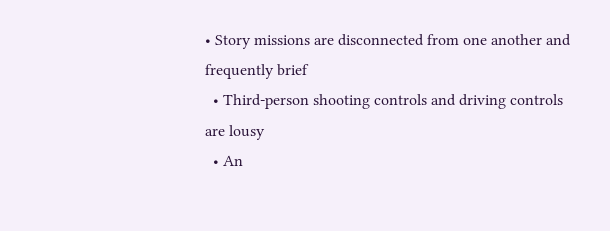• Story missions are disconnected from one another and frequently brief
  • Third-person shooting controls and driving controls are lousy
  • An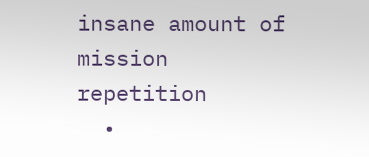insane amount of mission repetition
  •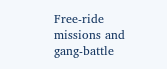Free-ride missions and gang-battle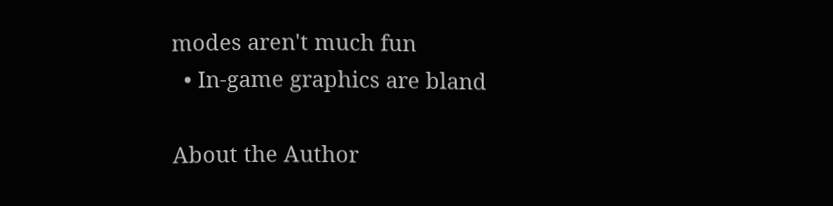modes aren't much fun
  • In-game graphics are bland

About the Author